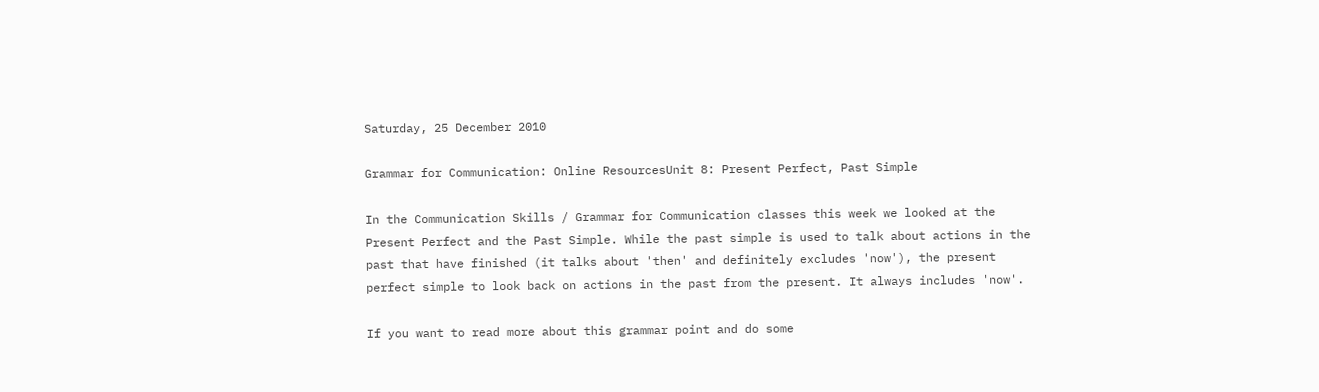Saturday, 25 December 2010

Grammar for Communication: Online ResourcesUnit 8: Present Perfect, Past Simple

In the Communication Skills / Grammar for Communication classes this week we looked at the Present Perfect and the Past Simple. While the past simple is used to talk about actions in the past that have finished (it talks about 'then' and definitely excludes 'now'), the present perfect simple to look back on actions in the past from the present. It always includes 'now'.

If you want to read more about this grammar point and do some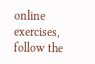online exercises, follow the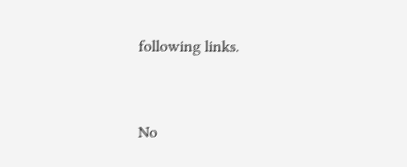following links.


No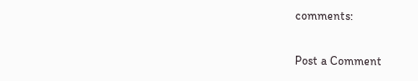comments:

Post a Comment